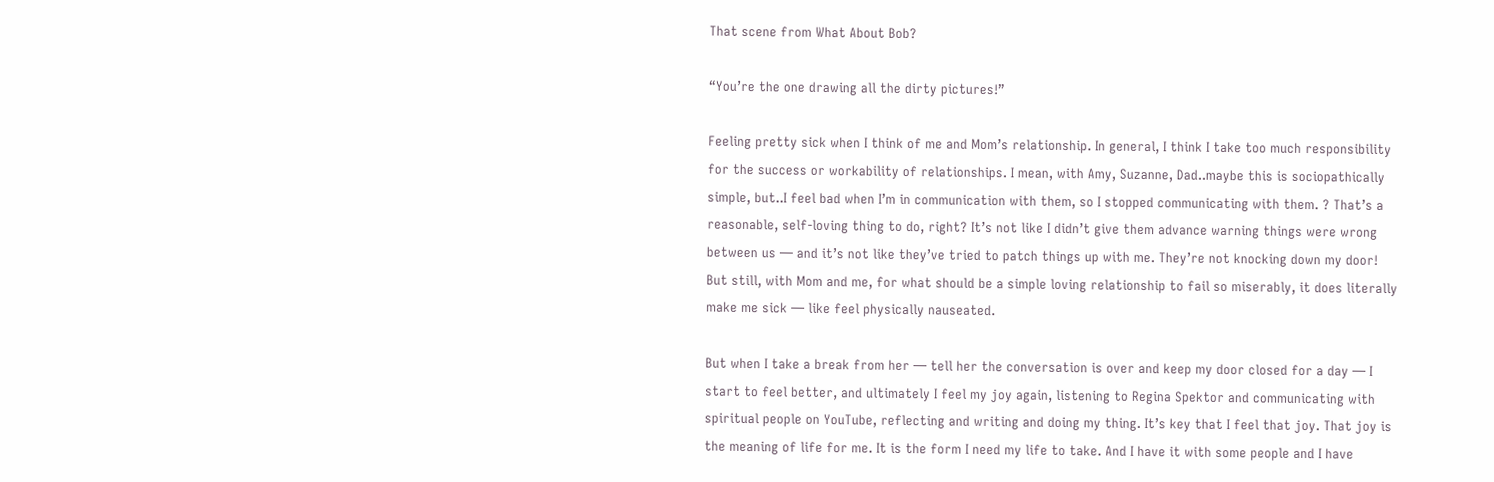That scene from What About Bob?

“You’re the one drawing all the dirty pictures!”

Feeling pretty sick when I think of me and Mom’s relationship. In general, I think I take too much responsibility for the success or workability of relationships. I mean, with Amy, Suzanne, Dad..maybe this is sociopathically simple, but..I feel bad when I’m in communication with them, so I stopped communicating with them. ? That’s a reasonable, self-loving thing to do, right? It’s not like I didn’t give them advance warning things were wrong between us — and it’s not like they’ve tried to patch things up with me. They’re not knocking down my door! But still, with Mom and me, for what should be a simple loving relationship to fail so miserably, it does literally make me sick — like feel physically nauseated.

But when I take a break from her — tell her the conversation is over and keep my door closed for a day — I start to feel better, and ultimately I feel my joy again, listening to Regina Spektor and communicating with spiritual people on YouTube, reflecting and writing and doing my thing. It’s key that I feel that joy. That joy is the meaning of life for me. It is the form I need my life to take. And I have it with some people and I have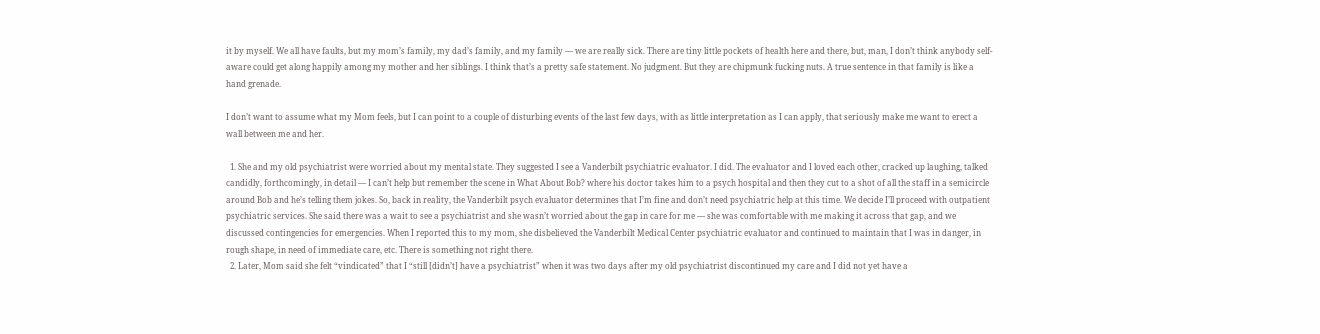it by myself. We all have faults, but my mom’s family, my dad’s family, and my family — we are really sick. There are tiny little pockets of health here and there, but, man, I don’t think anybody self-aware could get along happily among my mother and her siblings. I think that’s a pretty safe statement. No judgment. But they are chipmunk fucking nuts. A true sentence in that family is like a hand grenade.

I don’t want to assume what my Mom feels, but I can point to a couple of disturbing events of the last few days, with as little interpretation as I can apply, that seriously make me want to erect a wall between me and her.

  1. She and my old psychiatrist were worried about my mental state. They suggested I see a Vanderbilt psychiatric evaluator. I did. The evaluator and I loved each other, cracked up laughing, talked candidly, forthcomingly, in detail — I can’t help but remember the scene in What About Bob? where his doctor takes him to a psych hospital and then they cut to a shot of all the staff in a semicircle around Bob and he’s telling them jokes. So, back in reality, the Vanderbilt psych evaluator determines that I’m fine and don’t need psychiatric help at this time. We decide I’ll proceed with outpatient psychiatric services. She said there was a wait to see a psychiatrist and she wasn’t worried about the gap in care for me — she was comfortable with me making it across that gap, and we discussed contingencies for emergencies. When I reported this to my mom, she disbelieved the Vanderbilt Medical Center psychiatric evaluator and continued to maintain that I was in danger, in rough shape, in need of immediate care, etc. There is something not right there.
  2. Later, Mom said she felt “vindicated” that I “still [didn’t] have a psychiatrist” when it was two days after my old psychiatrist discontinued my care and I did not yet have a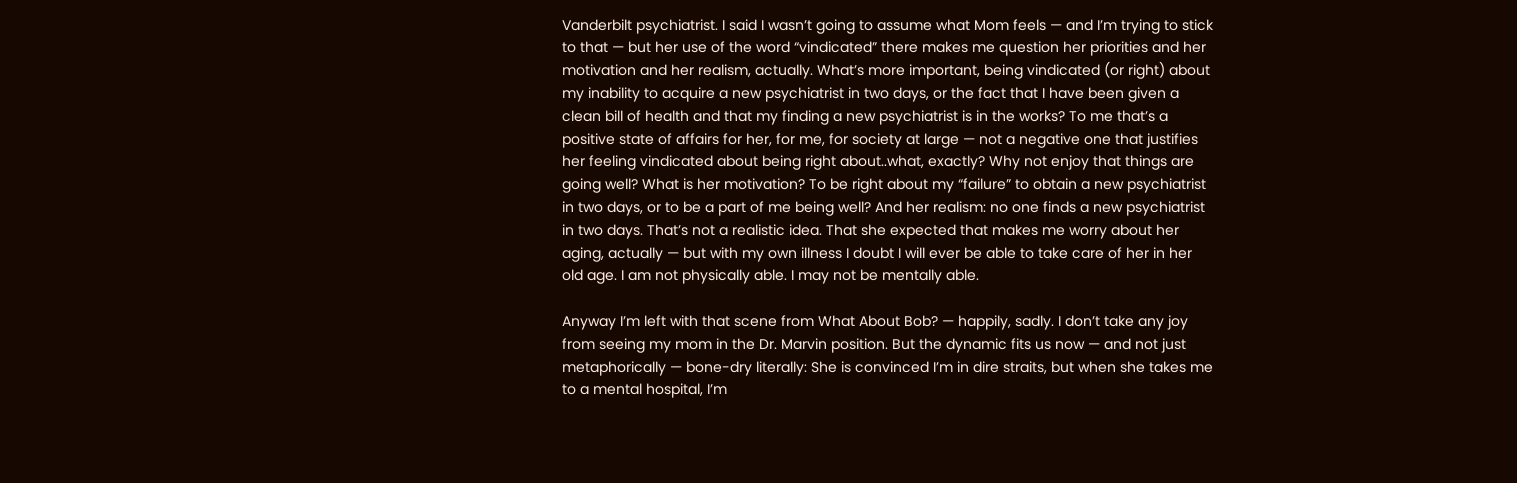Vanderbilt psychiatrist. I said I wasn’t going to assume what Mom feels — and I’m trying to stick to that — but her use of the word “vindicated” there makes me question her priorities and her motivation and her realism, actually. What’s more important, being vindicated (or right) about my inability to acquire a new psychiatrist in two days, or the fact that I have been given a clean bill of health and that my finding a new psychiatrist is in the works? To me that’s a positive state of affairs for her, for me, for society at large — not a negative one that justifies her feeling vindicated about being right about..what, exactly? Why not enjoy that things are going well? What is her motivation? To be right about my “failure” to obtain a new psychiatrist in two days, or to be a part of me being well? And her realism: no one finds a new psychiatrist in two days. That’s not a realistic idea. That she expected that makes me worry about her aging, actually — but with my own illness I doubt I will ever be able to take care of her in her old age. I am not physically able. I may not be mentally able.

Anyway I’m left with that scene from What About Bob? — happily, sadly. I don’t take any joy from seeing my mom in the Dr. Marvin position. But the dynamic fits us now — and not just metaphorically — bone-dry literally: She is convinced I’m in dire straits, but when she takes me to a mental hospital, I’m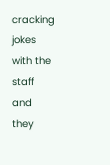cracking jokes with the staff and they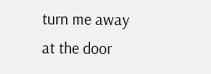turn me away at the door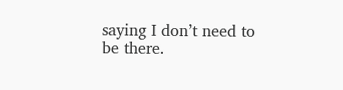saying I don’t need to be there.